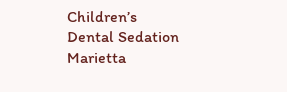Children’s Dental Sedation Marietta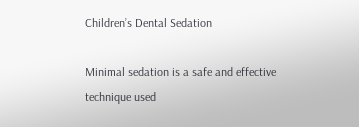Children’s Dental Sedation

Minimal sedation is a safe and effective technique used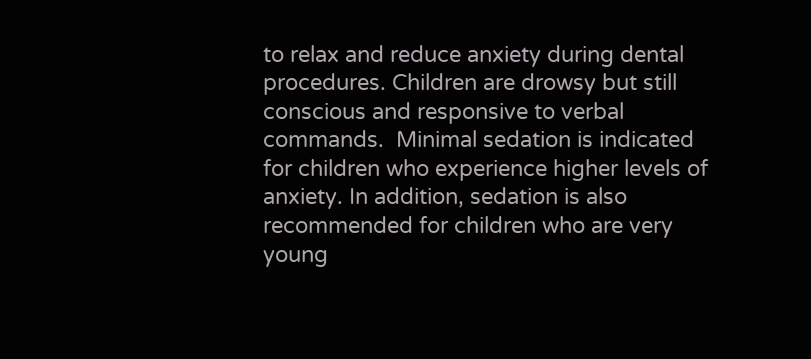to relax and reduce anxiety during dental procedures. Children are drowsy but still conscious and responsive to verbal commands.  Minimal sedation is indicated for children who experience higher levels of anxiety. In addition, sedation is also recommended for children who are very young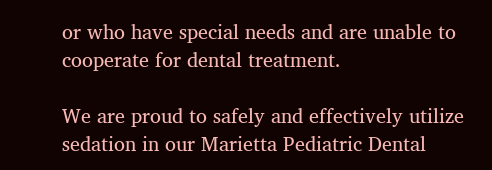or who have special needs and are unable to cooperate for dental treatment.

We are proud to safely and effectively utilize sedation in our Marietta Pediatric Dental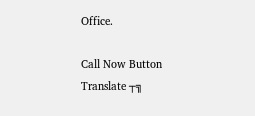Office.

Call Now Button
Translate ┬╗